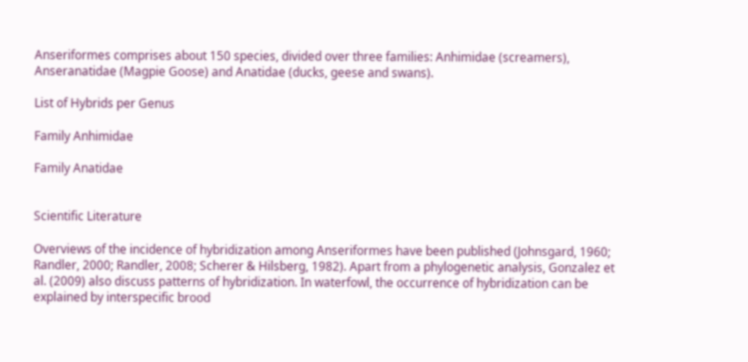Anseriformes comprises about 150 species, divided over three families: Anhimidae (screamers), Anseranatidae (Magpie Goose) and Anatidae (ducks, geese and swans).

List of Hybrids per Genus

Family Anhimidae

Family Anatidae


Scientific Literature

Overviews of the incidence of hybridization among Anseriformes have been published (Johnsgard, 1960; Randler, 2000; Randler, 2008; Scherer & Hilsberg, 1982). Apart from a phylogenetic analysis, Gonzalez et al. (2009) also discuss patterns of hybridization. In waterfowl, the occurrence of hybridization can be explained by interspecific brood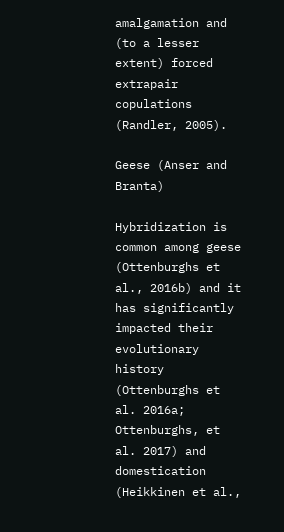amalgamation and (to a lesser extent) forced extrapair copulations (Randler, 2005).

Geese (Anser and Branta)

Hybridization is common among geese (Ottenburghs et al., 2016b) and it has significantly impacted their evolutionary history (Ottenburghs et al. 2016a; Ottenburghs, et al. 2017) and domestication (Heikkinen et al.,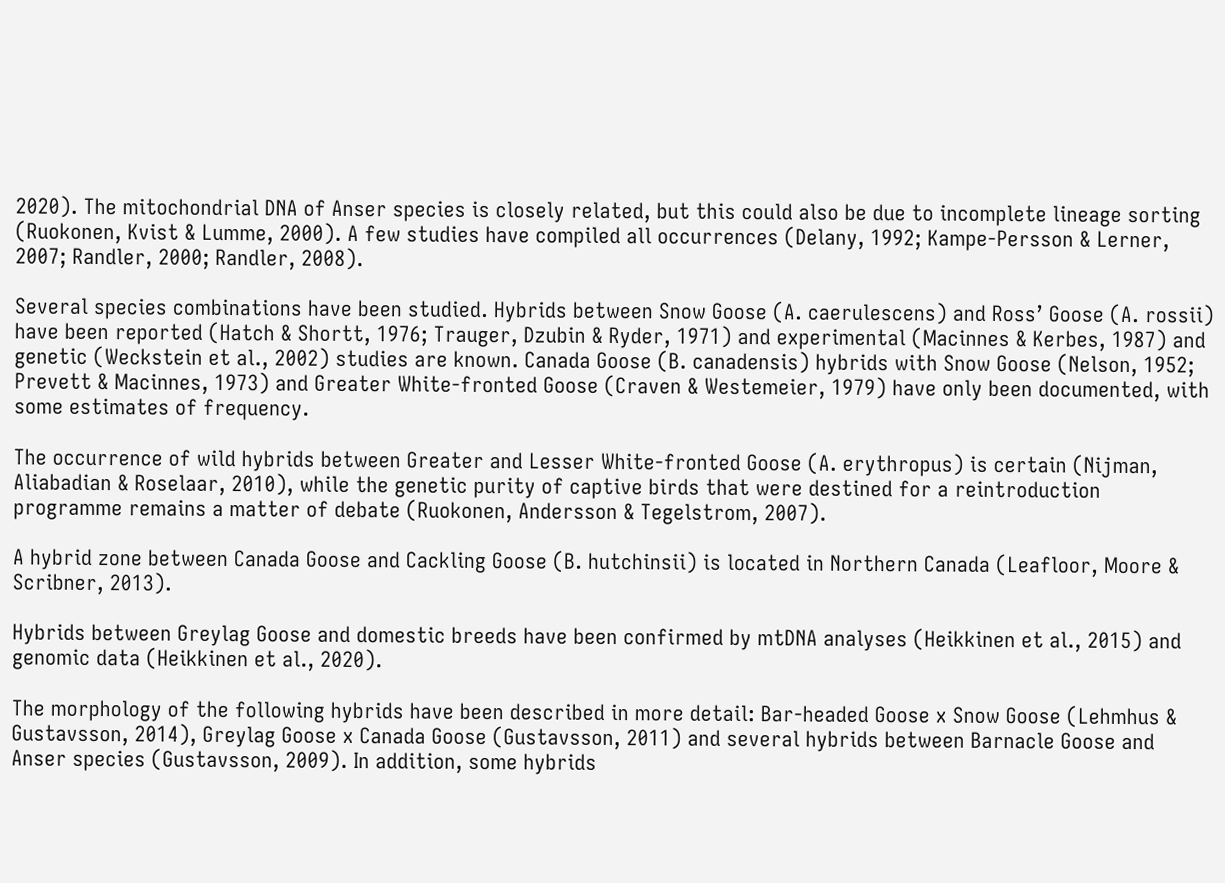2020). The mitochondrial DNA of Anser species is closely related, but this could also be due to incomplete lineage sorting (Ruokonen, Kvist & Lumme, 2000). A few studies have compiled all occurrences (Delany, 1992; Kampe-Persson & Lerner, 2007; Randler, 2000; Randler, 2008).

Several species combinations have been studied. Hybrids between Snow Goose (A. caerulescens) and Ross’ Goose (A. rossii) have been reported (Hatch & Shortt, 1976; Trauger, Dzubin & Ryder, 1971) and experimental (Macinnes & Kerbes, 1987) and genetic (Weckstein et al., 2002) studies are known. Canada Goose (B. canadensis) hybrids with Snow Goose (Nelson, 1952; Prevett & Macinnes, 1973) and Greater White-fronted Goose (Craven & Westemeier, 1979) have only been documented, with some estimates of frequency.

The occurrence of wild hybrids between Greater and Lesser White-fronted Goose (A. erythropus) is certain (Nijman, Aliabadian & Roselaar, 2010), while the genetic purity of captive birds that were destined for a reintroduction programme remains a matter of debate (Ruokonen, Andersson & Tegelstrom, 2007).

A hybrid zone between Canada Goose and Cackling Goose (B. hutchinsii) is located in Northern Canada (Leafloor, Moore & Scribner, 2013).

Hybrids between Greylag Goose and domestic breeds have been confirmed by mtDNA analyses (Heikkinen et al., 2015) and genomic data (Heikkinen et al., 2020).

The morphology of the following hybrids have been described in more detail: Bar-headed Goose x Snow Goose (Lehmhus & Gustavsson, 2014), Greylag Goose x Canada Goose (Gustavsson, 2011) and several hybrids between Barnacle Goose and Anser species (Gustavsson, 2009). In addition, some hybrids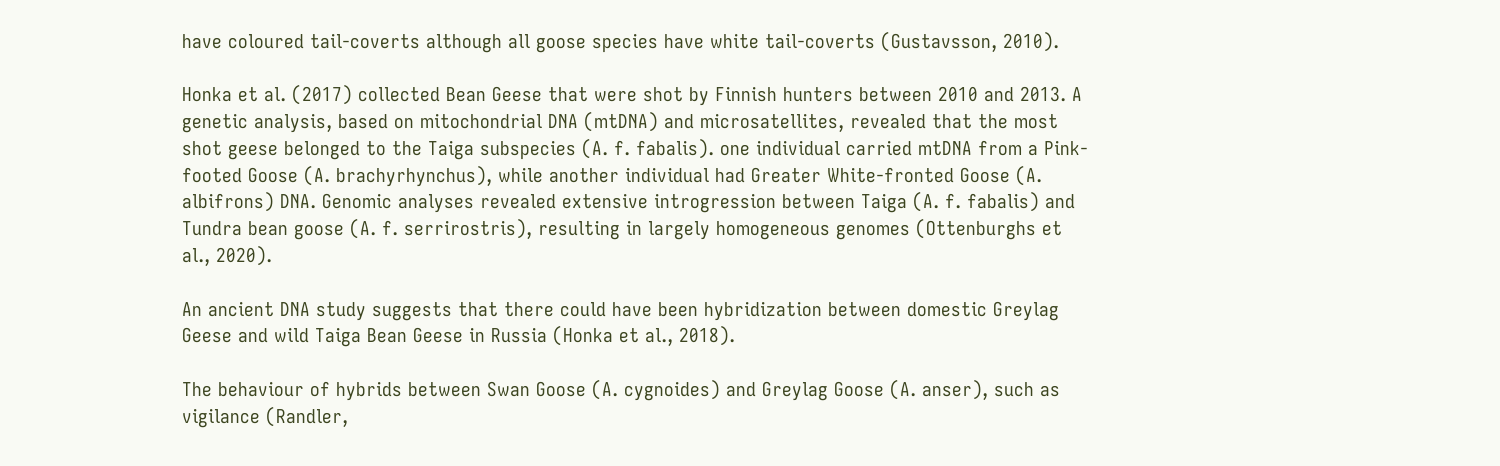have coloured tail-coverts although all goose species have white tail-coverts (Gustavsson, 2010).

Honka et al. (2017) collected Bean Geese that were shot by Finnish hunters between 2010 and 2013. A genetic analysis, based on mitochondrial DNA (mtDNA) and microsatellites, revealed that the most shot geese belonged to the Taiga subspecies (A. f. fabalis). one individual carried mtDNA from a Pink-footed Goose (A. brachyrhynchus), while another individual had Greater White-fronted Goose (A. albifrons) DNA. Genomic analyses revealed extensive introgression between Taiga (A. f. fabalis) and Tundra bean goose (A. f. serrirostris), resulting in largely homogeneous genomes (Ottenburghs et al., 2020).

An ancient DNA study suggests that there could have been hybridization between domestic Greylag Geese and wild Taiga Bean Geese in Russia (Honka et al., 2018).

The behaviour of hybrids between Swan Goose (A. cygnoides) and Greylag Goose (A. anser), such as vigilance (Randler,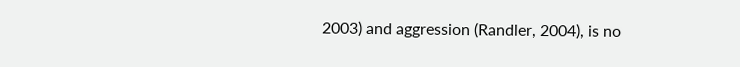2003) and aggression (Randler, 2004), is no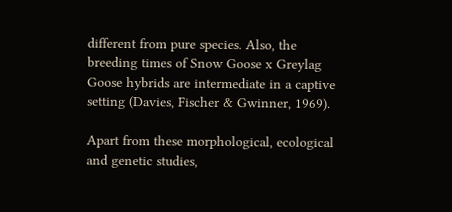different from pure species. Also, the breeding times of Snow Goose x Greylag Goose hybrids are intermediate in a captive setting (Davies, Fischer & Gwinner, 1969).

Apart from these morphological, ecological and genetic studies,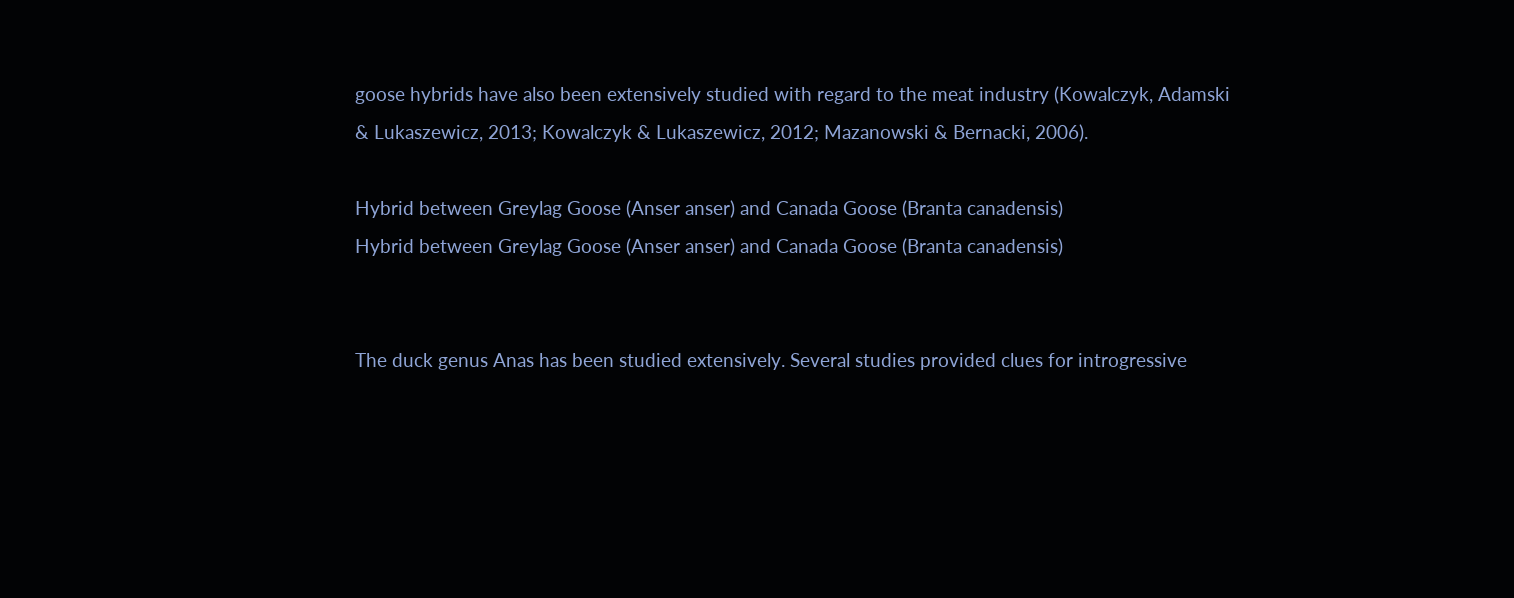goose hybrids have also been extensively studied with regard to the meat industry (Kowalczyk, Adamski & Lukaszewicz, 2013; Kowalczyk & Lukaszewicz, 2012; Mazanowski & Bernacki, 2006).

Hybrid between Greylag Goose (Anser anser) and Canada Goose (Branta canadensis)
Hybrid between Greylag Goose (Anser anser) and Canada Goose (Branta canadensis)


The duck genus Anas has been studied extensively. Several studies provided clues for introgressive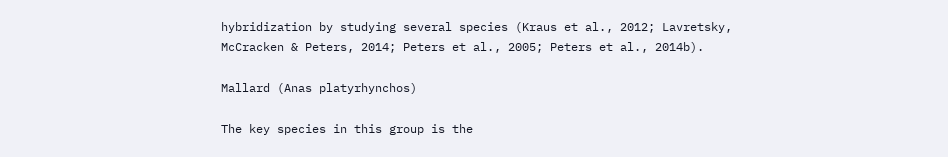hybridization by studying several species (Kraus et al., 2012; Lavretsky, McCracken & Peters, 2014; Peters et al., 2005; Peters et al., 2014b).

Mallard (Anas platyrhynchos)

The key species in this group is the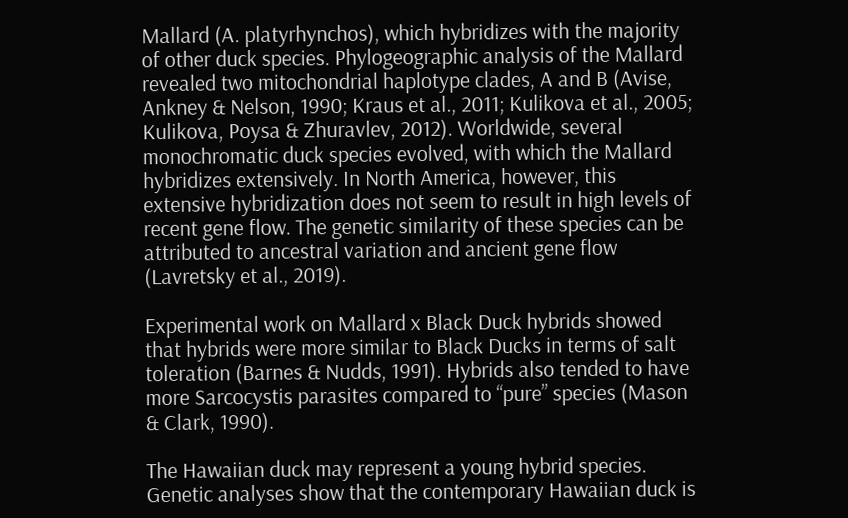Mallard (A. platyrhynchos), which hybridizes with the majority of other duck species. Phylogeographic analysis of the Mallard  revealed two mitochondrial haplotype clades, A and B (Avise, Ankney & Nelson, 1990; Kraus et al., 2011; Kulikova et al., 2005; Kulikova, Poysa & Zhuravlev, 2012). Worldwide, several monochromatic duck species evolved, with which the Mallard hybridizes extensively. In North America, however, this extensive hybridization does not seem to result in high levels of recent gene flow. The genetic similarity of these species can be attributed to ancestral variation and ancient gene flow (Lavretsky et al., 2019).

Experimental work on Mallard x Black Duck hybrids showed that hybrids were more similar to Black Ducks in terms of salt toleration (Barnes & Nudds, 1991). Hybrids also tended to have more Sarcocystis parasites compared to “pure” species (Mason & Clark, 1990).

The Hawaiian duck may represent a young hybrid species. Genetic analyses show that the contemporary Hawaiian duck is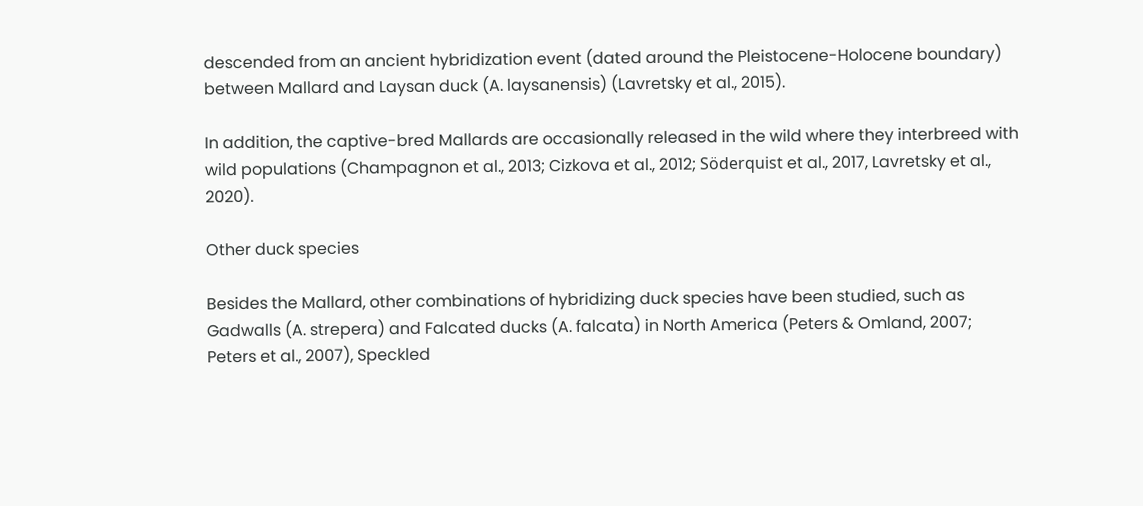descended from an ancient hybridization event (dated around the Pleistocene-Holocene boundary) between Mallard and Laysan duck (A. laysanensis) (Lavretsky et al., 2015).

In addition, the captive-bred Mallards are occasionally released in the wild where they interbreed with wild populations (Champagnon et al., 2013; Cizkova et al., 2012; Söderquist et al., 2017, Lavretsky et al., 2020).

Other duck species

Besides the Mallard, other combinations of hybridizing duck species have been studied, such as Gadwalls (A. strepera) and Falcated ducks (A. falcata) in North America (Peters & Omland, 2007; Peters et al., 2007), Speckled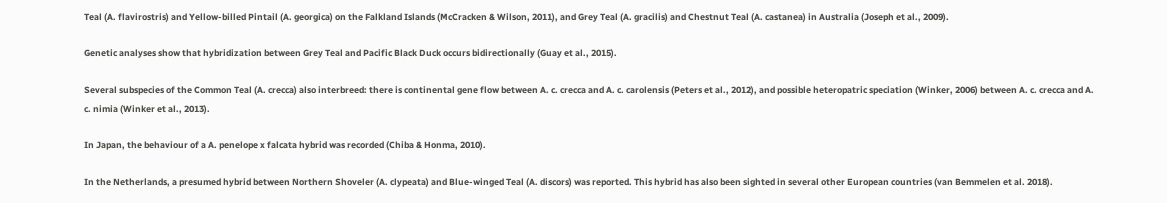Teal (A. flavirostris) and Yellow-billed Pintail (A. georgica) on the Falkland Islands (McCracken & Wilson, 2011), and Grey Teal (A. gracilis) and Chestnut Teal (A. castanea) in Australia (Joseph et al., 2009).

Genetic analyses show that hybridization between Grey Teal and Pacific Black Duck occurs bidirectionally (Guay et al., 2015).

Several subspecies of the Common Teal (A. crecca) also interbreed: there is continental gene flow between A. c. crecca and A. c. carolensis (Peters et al., 2012), and possible heteropatric speciation (Winker, 2006) between A. c. crecca and A. c. nimia (Winker et al., 2013).

In Japan, the behaviour of a A. penelope x falcata hybrid was recorded (Chiba & Honma, 2010).

In the Netherlands, a presumed hybrid between Northern Shoveler (A. clypeata) and Blue-winged Teal (A. discors) was reported. This hybrid has also been sighted in several other European countries (van Bemmelen et al. 2018).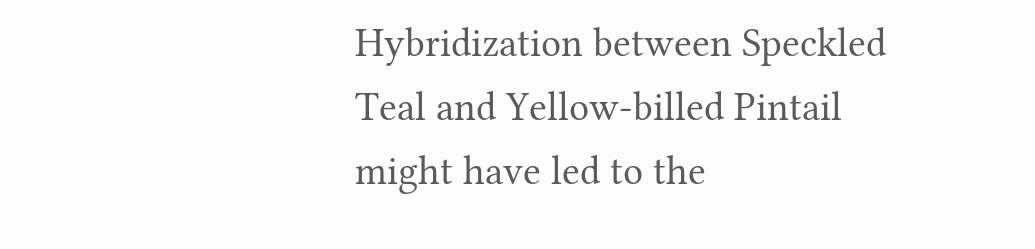Hybridization between Speckled Teal and Yellow-billed Pintail might have led to the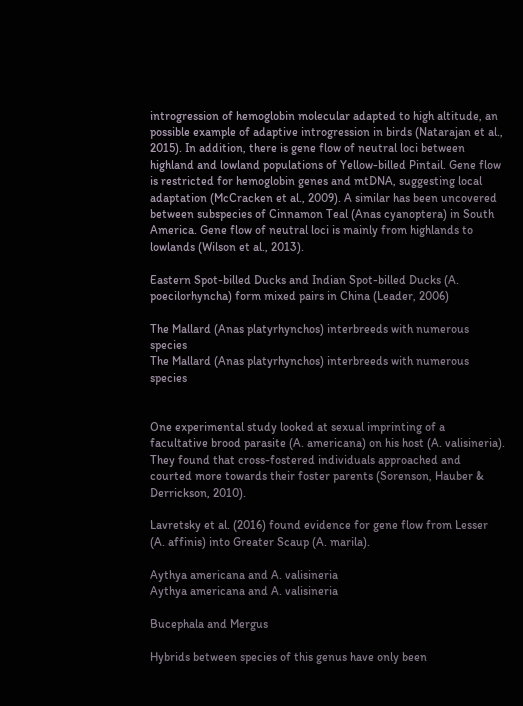introgression of hemoglobin molecular adapted to high altitude, an possible example of adaptive introgression in birds (Natarajan et al., 2015). In addition, there is gene flow of neutral loci between highland and lowland populations of Yellow-billed Pintail. Gene flow is restricted for hemoglobin genes and mtDNA, suggesting local adaptation (McCracken et al., 2009). A similar has been uncovered between subspecies of Cinnamon Teal (Anas cyanoptera) in South America. Gene flow of neutral loci is mainly from highlands to lowlands (Wilson et al., 2013).

Eastern Spot-billed Ducks and Indian Spot-billed Ducks (A. poecilorhyncha) form mixed pairs in China (Leader, 2006)

The Mallard (Anas platyrhynchos) interbreeds with numerous species
The Mallard (Anas platyrhynchos) interbreeds with numerous species


One experimental study looked at sexual imprinting of a facultative brood parasite (A. americana) on his host (A. valisineria). They found that cross-fostered individuals approached and courted more towards their foster parents (Sorenson, Hauber & Derrickson, 2010).

Lavretsky et al. (2016) found evidence for gene flow from Lesser (A. affinis) into Greater Scaup (A. marila).

Aythya americana and A. valisineria
Aythya americana and A. valisineria

Bucephala and Mergus

Hybrids between species of this genus have only been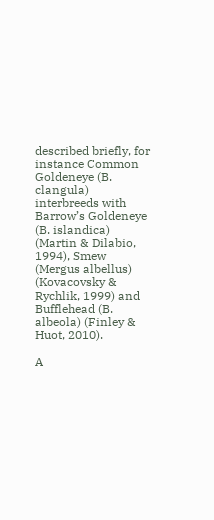described briefly, for instance Common Goldeneye (B. clangula) interbreeds with Barrow’s Goldeneye (B. islandica) (Martin & Dilabio, 1994), Smew (Mergus albellus) (Kovacovsky & Rychlik, 1999) and Bufflehead (B. albeola) (Finley & Huot, 2010).

A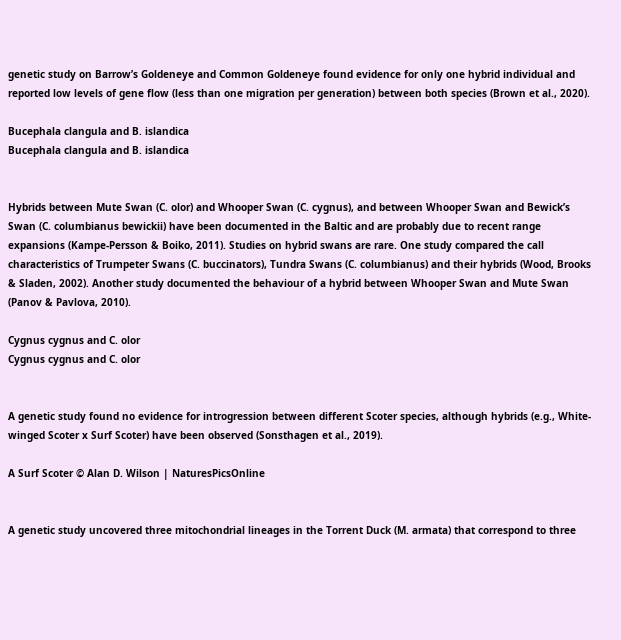genetic study on Barrow’s Goldeneye and Common Goldeneye found evidence for only one hybrid individual and reported low levels of gene flow (less than one migration per generation) between both species (Brown et al., 2020).

Bucephala clangula and B. islandica
Bucephala clangula and B. islandica


Hybrids between Mute Swan (C. olor) and Whooper Swan (C. cygnus), and between Whooper Swan and Bewick’s Swan (C. columbianus bewickii) have been documented in the Baltic and are probably due to recent range expansions (Kampe-Persson & Boiko, 2011). Studies on hybrid swans are rare. One study compared the call characteristics of Trumpeter Swans (C. buccinators), Tundra Swans (C. columbianus) and their hybrids (Wood, Brooks & Sladen, 2002). Another study documented the behaviour of a hybrid between Whooper Swan and Mute Swan (Panov & Pavlova, 2010).

Cygnus cygnus and C. olor
Cygnus cygnus and C. olor


A genetic study found no evidence for introgression between different Scoter species, although hybrids (e.g., White-winged Scoter x Surf Scoter) have been observed (Sonsthagen et al., 2019).

A Surf Scoter © Alan D. Wilson | NaturesPicsOnline


A genetic study uncovered three mitochondrial lineages in the Torrent Duck (M. armata) that correspond to three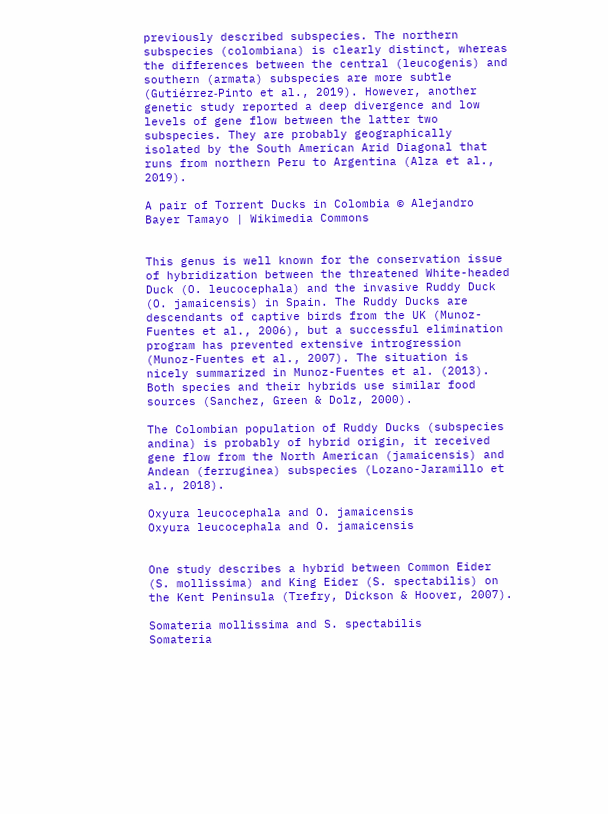previously described subspecies. The northern subspecies (colombiana) is clearly distinct, whereas the differences between the central (leucogenis) and southern (armata) subspecies are more subtle (Gutiérrez‐Pinto et al., 2019). However, another genetic study reported a deep divergence and low levels of gene flow between the latter two subspecies. They are probably geographically isolated by the South American Arid Diagonal that runs from northern Peru to Argentina (Alza et al., 2019).

A pair of Torrent Ducks in Colombia © Alejandro Bayer Tamayo | Wikimedia Commons


This genus is well known for the conservation issue of hybridization between the threatened White-headed Duck (O. leucocephala) and the invasive Ruddy Duck (O. jamaicensis) in Spain. The Ruddy Ducks are descendants of captive birds from the UK (Munoz-Fuentes et al., 2006), but a successful elimination program has prevented extensive introgression (Munoz-Fuentes et al., 2007). The situation is nicely summarized in Munoz-Fuentes et al. (2013). Both species and their hybrids use similar food sources (Sanchez, Green & Dolz, 2000).

The Colombian population of Ruddy Ducks (subspecies andina) is probably of hybrid origin, it received gene flow from the North American (jamaicensis) and Andean (ferruginea) subspecies (Lozano-Jaramillo et al., 2018).

Oxyura leucocephala and O. jamaicensis
Oxyura leucocephala and O. jamaicensis


One study describes a hybrid between Common Eider (S. mollissima) and King Eider (S. spectabilis) on the Kent Peninsula (Trefry, Dickson & Hoover, 2007).

Somateria mollissima and S. spectabilis
Somateria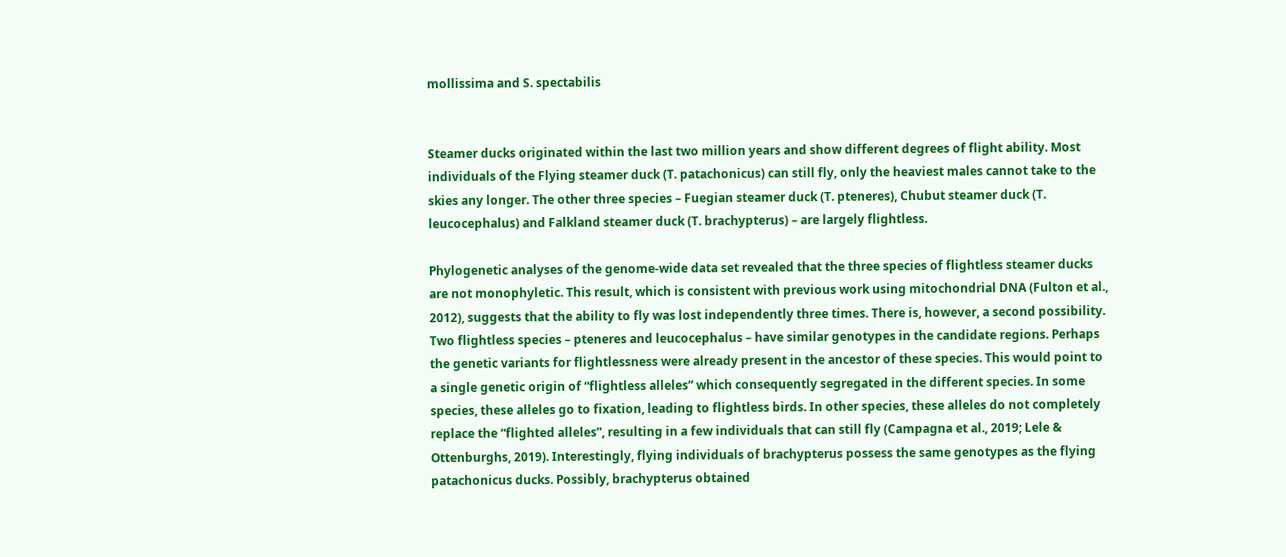mollissima and S. spectabilis


Steamer ducks originated within the last two million years and show different degrees of flight ability. Most individuals of the Flying steamer duck (T. patachonicus) can still fly, only the heaviest males cannot take to the skies any longer. The other three species – Fuegian steamer duck (T. pteneres), Chubut steamer duck (T. leucocephalus) and Falkland steamer duck (T. brachypterus) – are largely flightless.

Phylogenetic analyses of the genome-wide data set revealed that the three species of flightless steamer ducks are not monophyletic. This result, which is consistent with previous work using mitochondrial DNA (Fulton et al., 2012), suggests that the ability to fly was lost independently three times. There is, however, a second possibility. Two flightless species – pteneres and leucocephalus – have similar genotypes in the candidate regions. Perhaps the genetic variants for flightlessness were already present in the ancestor of these species. This would point to a single genetic origin of “flightless alleles” which consequently segregated in the different species. In some species, these alleles go to fixation, leading to flightless birds. In other species, these alleles do not completely replace the “flighted alleles”, resulting in a few individuals that can still fly (Campagna et al., 2019; Lele & Ottenburghs, 2019). Interestingly, flying individuals of brachypterus possess the same genotypes as the flying patachonicus ducks. Possibly, brachypterus obtained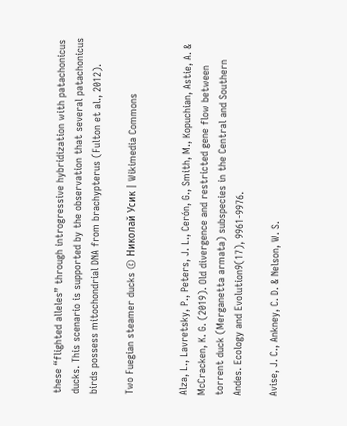these “flighted alleles” through introgressive hybridization with patachonicus ducks. This scenario is supported by the observation that several patachonicus birds possess mitochondrial DNA from brachypterus (Fulton et al., 2012).

Two Fuegian steamer ducks © Николай Усик | Wikimedia Commons


Alza, L., Lavretsky, P., Peters, J. L., Cerón, G., Smith, M., Kopuchian, Astie, A. & McCracken, K. G. (2019). Old divergence and restricted gene flow between torrent duck (Merganetta armata) subspecies in the Central and Southern Andes. Ecology and Evolution9(17), 9961-9976.

Avise, J. C., Ankney, C. D. & Nelson, W. S.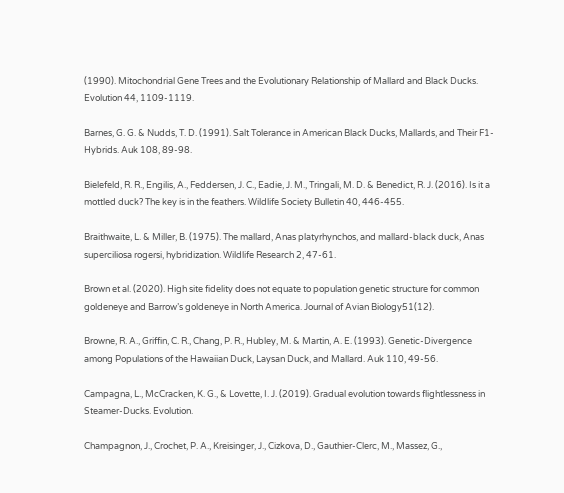(1990). Mitochondrial Gene Trees and the Evolutionary Relationship of Mallard and Black Ducks. Evolution 44, 1109-1119.

Barnes, G. G. & Nudds, T. D. (1991). Salt Tolerance in American Black Ducks, Mallards, and Their F1-Hybrids. Auk 108, 89-98.

Bielefeld, R. R., Engilis, A., Feddersen, J. C., Eadie, J. M., Tringali, M. D. & Benedict, R. J. (2016). Is it a mottled duck? The key is in the feathers. Wildlife Society Bulletin 40, 446-455.

Braithwaite, L. & Miller, B. (1975). The mallard, Anas platyrhynchos, and mallard-black duck, Anas superciliosa rogersi, hybridization. Wildlife Research 2, 47-61.

Brown et al. (2020). High site fidelity does not equate to population genetic structure for common goldeneye and Barrow’s goldeneye in North America. Journal of Avian Biology51(12).

Browne, R. A., Griffin, C. R., Chang, P. R., Hubley, M. & Martin, A. E. (1993). Genetic-Divergence among Populations of the Hawaiian Duck, Laysan Duck, and Mallard. Auk 110, 49-56.

Campagna, L., McCracken, K. G., & Lovette, I. J. (2019). Gradual evolution towards flightlessness in Steamer‐Ducks. Evolution.

Champagnon, J., Crochet, P. A., Kreisinger, J., Cizkova, D., Gauthier-Clerc, M., Massez, G.,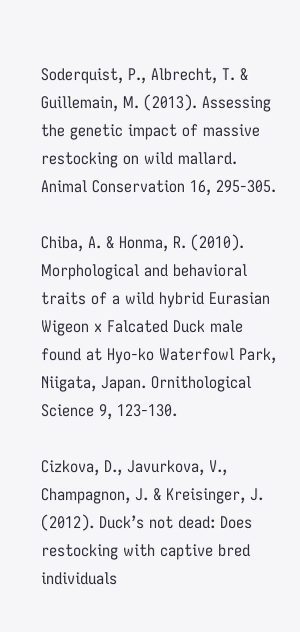Soderquist, P., Albrecht, T. & Guillemain, M. (2013). Assessing the genetic impact of massive restocking on wild mallard. Animal Conservation 16, 295-305.

Chiba, A. & Honma, R. (2010). Morphological and behavioral traits of a wild hybrid Eurasian Wigeon x Falcated Duck male found at Hyo-ko Waterfowl Park, Niigata, Japan. Ornithological Science 9, 123-130.

Cizkova, D., Javurkova, V., Champagnon, J. & Kreisinger, J. (2012). Duck’s not dead: Does restocking with captive bred individuals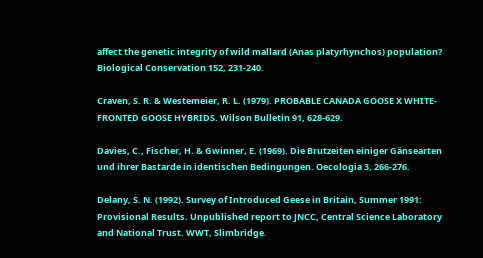affect the genetic integrity of wild mallard (Anas platyrhynchos) population? Biological Conservation 152, 231-240.

Craven, S. R. & Westemeier, R. L. (1979). PROBABLE CANADA GOOSE X WHITE-FRONTED GOOSE HYBRIDS. Wilson Bulletin 91, 628-629.

Davies, C., Fischer, H. & Gwinner, E. (1969). Die Brutzeiten einiger Gänsearten und ihrer Bastarde in identischen Bedingungen. Oecologia 3, 266-276.

Delany, S. N. (1992). Survey of Introduced Geese in Britain, Summer 1991: Provisional Results. Unpublished report to JNCC, Central Science Laboratory and National Trust. WWT, Slimbridge.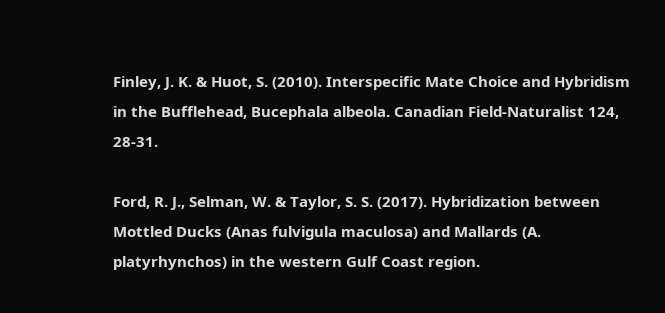Finley, J. K. & Huot, S. (2010). Interspecific Mate Choice and Hybridism in the Bufflehead, Bucephala albeola. Canadian Field-Naturalist 124, 28-31.

Ford, R. J., Selman, W. & Taylor, S. S. (2017). Hybridization between Mottled Ducks (Anas fulvigula maculosa) and Mallards (A. platyrhynchos) in the western Gulf Coast region.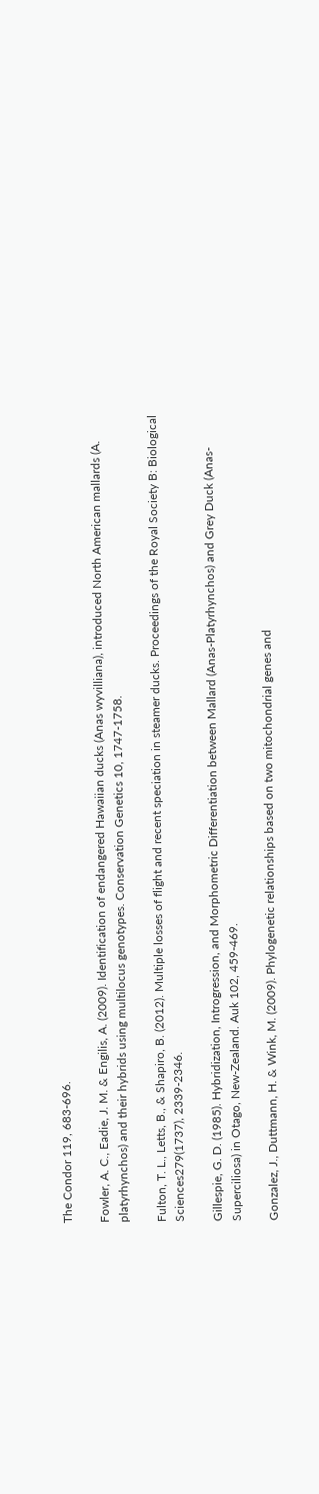The Condor 119, 683-696.

Fowler, A. C., Eadie, J. M. & Engilis, A. (2009). Identification of endangered Hawaiian ducks (Anas wyvilliana), introduced North American mallards (A. platyrhynchos) and their hybrids using multilocus genotypes. Conservation Genetics 10, 1747-1758.

Fulton, T. L., Letts, B., & Shapiro, B. (2012). Multiple losses of flight and recent speciation in steamer ducks. Proceedings of the Royal Society B: Biological Sciences279(1737), 2339-2346.

Gillespie, G. D. (1985). Hybridization, Introgression, and Morphometric Differentiation between Mallard (Anas-Platyrhynchos) and Grey Duck (Anas-Superciliosa) in Otago, New-Zealand. Auk 102, 459-469.

Gonzalez, J., Duttmann, H. & Wink, M. (2009). Phylogenetic relationships based on two mitochondrial genes and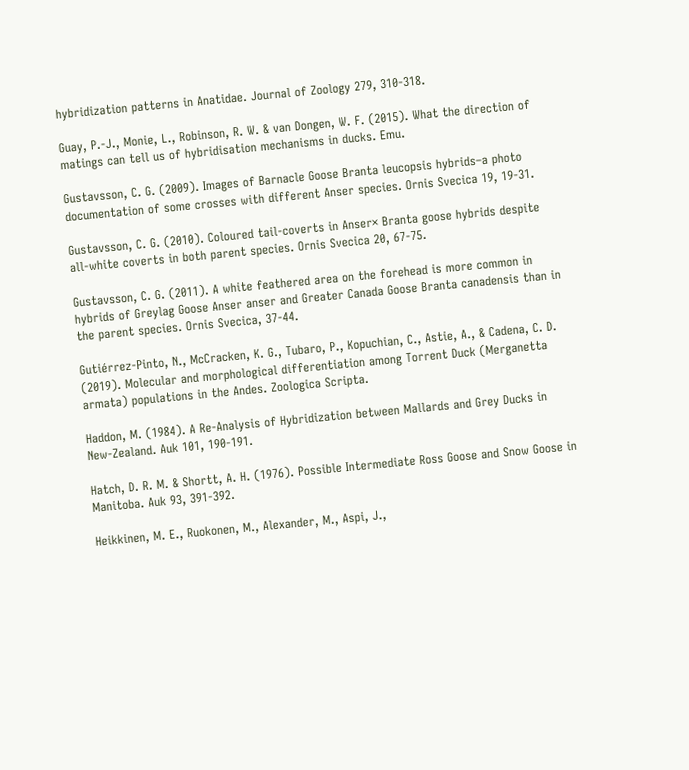hybridization patterns in Anatidae. Journal of Zoology 279, 310-318.

Guay, P.-J., Monie, L., Robinson, R. W. & van Dongen, W. F. (2015). What the direction of matings can tell us of hybridisation mechanisms in ducks. Emu.

Gustavsson, C. G. (2009). Images of Barnacle Goose Branta leucopsis hybrids–a photo documentation of some crosses with different Anser species. Ornis Svecica 19, 19-31.

Gustavsson, C. G. (2010). Coloured tail-coverts in Anser× Branta goose hybrids despite all-white coverts in both parent species. Ornis Svecica 20, 67-75.

Gustavsson, C. G. (2011). A white feathered area on the forehead is more common in hybrids of Greylag Goose Anser anser and Greater Canada Goose Branta canadensis than in the parent species. Ornis Svecica, 37-44.

Gutiérrez‐Pinto, N., McCracken, K. G., Tubaro, P., Kopuchian, C., Astie, A., & Cadena, C. D. (2019). Molecular and morphological differentiation among Torrent Duck (Merganetta armata) populations in the Andes. Zoologica Scripta.

Haddon, M. (1984). A Re-Analysis of Hybridization between Mallards and Grey Ducks in New-Zealand. Auk 101, 190-191.

Hatch, D. R. M. & Shortt, A. H. (1976). Possible Intermediate Ross Goose and Snow Goose in Manitoba. Auk 93, 391-392.

Heikkinen, M. E., Ruokonen, M., Alexander, M., Aspi, J.,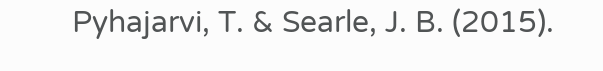Pyhajarvi, T. & Searle, J. B. (2015).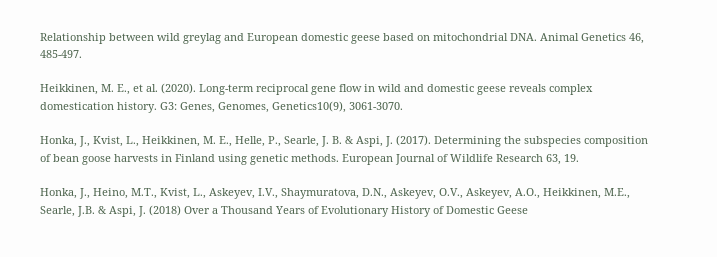Relationship between wild greylag and European domestic geese based on mitochondrial DNA. Animal Genetics 46, 485-497.

Heikkinen, M. E., et al. (2020). Long-term reciprocal gene flow in wild and domestic geese reveals complex domestication history. G3: Genes, Genomes, Genetics10(9), 3061-3070.

Honka, J., Kvist, L., Heikkinen, M. E., Helle, P., Searle, J. B. & Aspi, J. (2017). Determining the subspecies composition of bean goose harvests in Finland using genetic methods. European Journal of Wildlife Research 63, 19.

Honka, J., Heino, M.T., Kvist, L., Askeyev, I.V., Shaymuratova, D.N., Askeyev, O.V., Askeyev, A.O., Heikkinen, M.E., Searle, J.B. & Aspi, J. (2018) Over a Thousand Years of Evolutionary History of Domestic Geese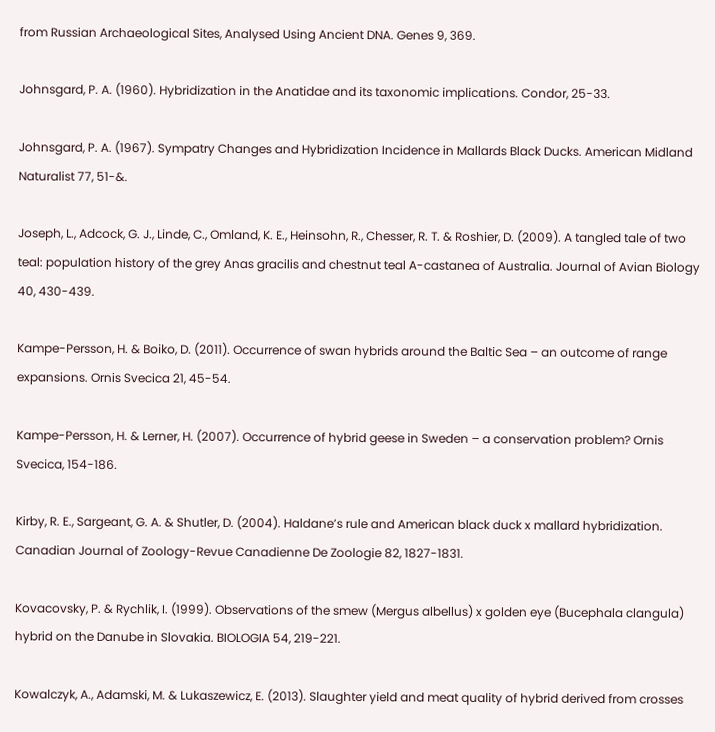from Russian Archaeological Sites, Analysed Using Ancient DNA. Genes 9, 369.

Johnsgard, P. A. (1960). Hybridization in the Anatidae and its taxonomic implications. Condor, 25-33.

Johnsgard, P. A. (1967). Sympatry Changes and Hybridization Incidence in Mallards Black Ducks. American Midland Naturalist 77, 51-&.

Joseph, L., Adcock, G. J., Linde, C., Omland, K. E., Heinsohn, R., Chesser, R. T. & Roshier, D. (2009). A tangled tale of two teal: population history of the grey Anas gracilis and chestnut teal A-castanea of Australia. Journal of Avian Biology 40, 430-439.

Kampe-Persson, H. & Boiko, D. (2011). Occurrence of swan hybrids around the Baltic Sea – an outcome of range expansions. Ornis Svecica 21, 45-54.

Kampe-Persson, H. & Lerner, H. (2007). Occurrence of hybrid geese in Sweden – a conservation problem? Ornis Svecica, 154-186.

Kirby, R. E., Sargeant, G. A. & Shutler, D. (2004). Haldane’s rule and American black duck x mallard hybridization. Canadian Journal of Zoology-Revue Canadienne De Zoologie 82, 1827-1831.

Kovacovsky, P. & Rychlik, I. (1999). Observations of the smew (Mergus albellus) x golden eye (Bucephala clangula) hybrid on the Danube in Slovakia. BIOLOGIA 54, 219-221.

Kowalczyk, A., Adamski, M. & Lukaszewicz, E. (2013). Slaughter yield and meat quality of hybrid derived from crosses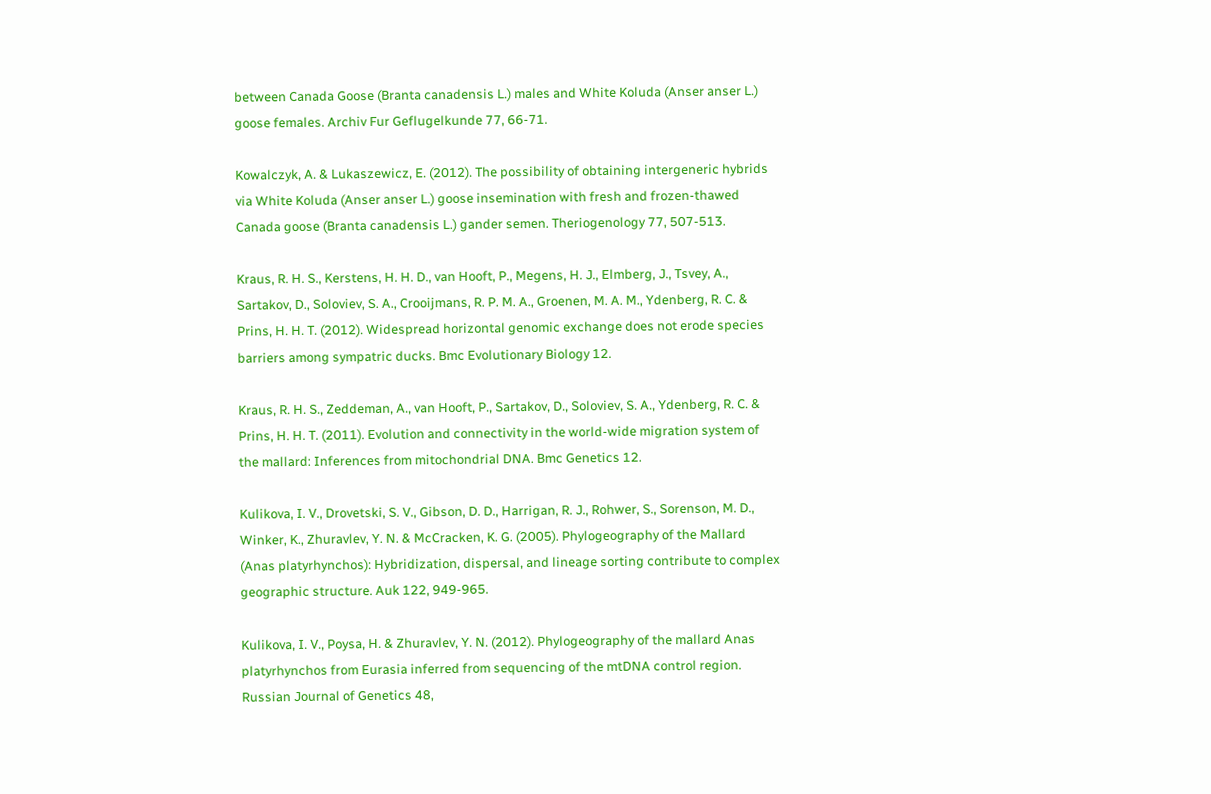between Canada Goose (Branta canadensis L.) males and White Koluda (Anser anser L.) goose females. Archiv Fur Geflugelkunde 77, 66-71.

Kowalczyk, A. & Lukaszewicz, E. (2012). The possibility of obtaining intergeneric hybrids via White Koluda (Anser anser L.) goose insemination with fresh and frozen-thawed Canada goose (Branta canadensis L.) gander semen. Theriogenology 77, 507-513.

Kraus, R. H. S., Kerstens, H. H. D., van Hooft, P., Megens, H. J., Elmberg, J., Tsvey, A., Sartakov, D., Soloviev, S. A., Crooijmans, R. P. M. A., Groenen, M. A. M., Ydenberg, R. C. & Prins, H. H. T. (2012). Widespread horizontal genomic exchange does not erode species barriers among sympatric ducks. Bmc Evolutionary Biology 12.

Kraus, R. H. S., Zeddeman, A., van Hooft, P., Sartakov, D., Soloviev, S. A., Ydenberg, R. C. & Prins, H. H. T. (2011). Evolution and connectivity in the world-wide migration system of the mallard: Inferences from mitochondrial DNA. Bmc Genetics 12.

Kulikova, I. V., Drovetski, S. V., Gibson, D. D., Harrigan, R. J., Rohwer, S., Sorenson, M. D., Winker, K., Zhuravlev, Y. N. & McCracken, K. G. (2005). Phylogeography of the Mallard (Anas platyrhynchos): Hybridization, dispersal, and lineage sorting contribute to complex geographic structure. Auk 122, 949-965.

Kulikova, I. V., Poysa, H. & Zhuravlev, Y. N. (2012). Phylogeography of the mallard Anas platyrhynchos from Eurasia inferred from sequencing of the mtDNA control region. Russian Journal of Genetics 48,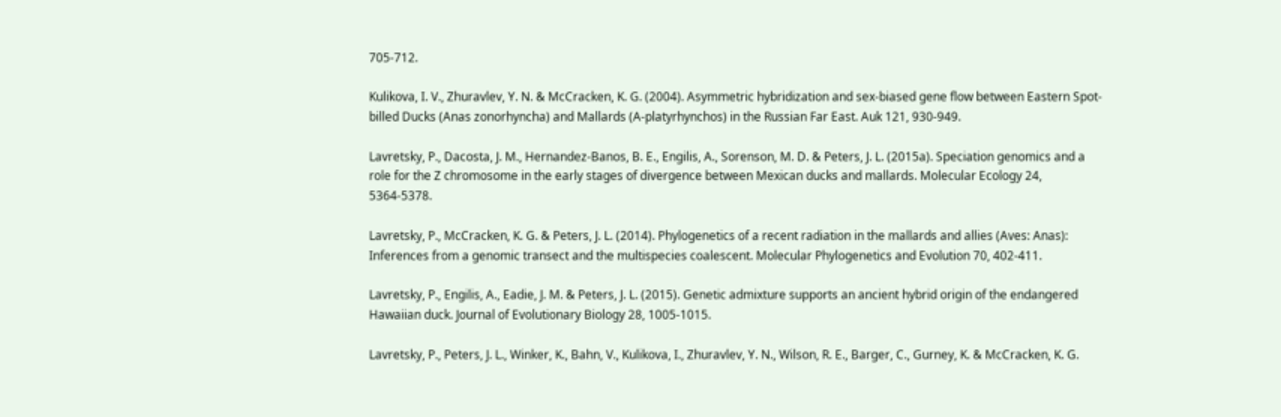705-712.

Kulikova, I. V., Zhuravlev, Y. N. & McCracken, K. G. (2004). Asymmetric hybridization and sex-biased gene flow between Eastern Spot-billed Ducks (Anas zonorhyncha) and Mallards (A-platyrhynchos) in the Russian Far East. Auk 121, 930-949.

Lavretsky, P., Dacosta, J. M., Hernandez-Banos, B. E., Engilis, A., Sorenson, M. D. & Peters, J. L. (2015a). Speciation genomics and a role for the Z chromosome in the early stages of divergence between Mexican ducks and mallards. Molecular Ecology 24, 5364-5378.

Lavretsky, P., McCracken, K. G. & Peters, J. L. (2014). Phylogenetics of a recent radiation in the mallards and allies (Aves: Anas): Inferences from a genomic transect and the multispecies coalescent. Molecular Phylogenetics and Evolution 70, 402-411.

Lavretsky, P., Engilis, A., Eadie, J. M. & Peters, J. L. (2015). Genetic admixture supports an ancient hybrid origin of the endangered Hawaiian duck. Journal of Evolutionary Biology 28, 1005-1015.

Lavretsky, P., Peters, J. L., Winker, K., Bahn, V., Kulikova, I., Zhuravlev, Y. N., Wilson, R. E., Barger, C., Gurney, K. & McCracken, K. G.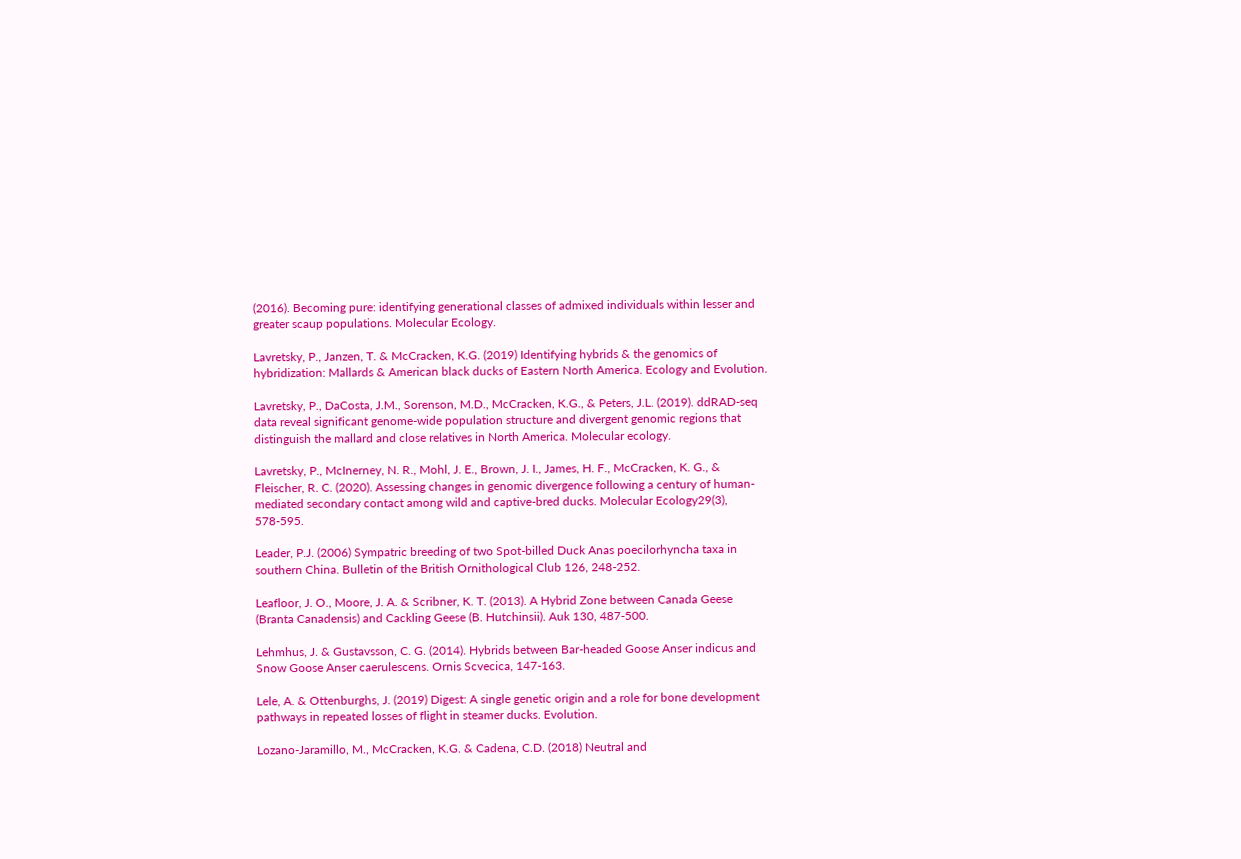(2016). Becoming pure: identifying generational classes of admixed individuals within lesser and greater scaup populations. Molecular Ecology.

Lavretsky, P., Janzen, T. & McCracken, K.G. (2019) Identifying hybrids & the genomics of hybridization: Mallards & American black ducks of Eastern North America. Ecology and Evolution.

Lavretsky, P., DaCosta, J.M., Sorenson, M.D., McCracken, K.G., & Peters, J.L. (2019). ddRAD‐seq data reveal significant genome‐wide population structure and divergent genomic regions that distinguish the mallard and close relatives in North America. Molecular ecology.

Lavretsky, P., McInerney, N. R., Mohl, J. E., Brown, J. I., James, H. F., McCracken, K. G., & Fleischer, R. C. (2020). Assessing changes in genomic divergence following a century of human‐mediated secondary contact among wild and captive‐bred ducks. Molecular Ecology29(3), 578-595.

Leader, P.J. (2006) Sympatric breeding of two Spot-billed Duck Anas poecilorhyncha taxa in southern China. Bulletin of the British Ornithological Club 126, 248-252.

Leafloor, J. O., Moore, J. A. & Scribner, K. T. (2013). A Hybrid Zone between Canada Geese (Branta Canadensis) and Cackling Geese (B. Hutchinsii). Auk 130, 487-500.

Lehmhus, J. & Gustavsson, C. G. (2014). Hybrids between Bar-headed Goose Anser indicus and Snow Goose Anser caerulescens. Ornis Scvecica, 147-163.

Lele, A. & Ottenburghs, J. (2019) Digest: A single genetic origin and a role for bone development pathways in repeated losses of flight in steamer ducks. Evolution.

Lozano-Jaramillo, M., McCracken, K.G. & Cadena, C.D. (2018) Neutral and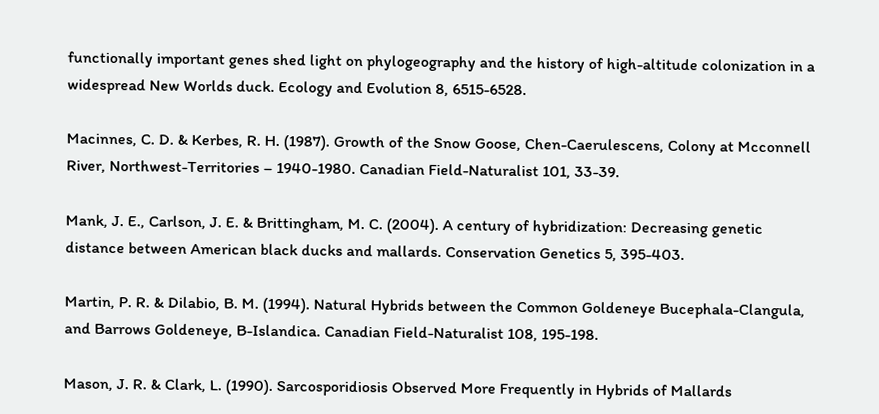functionally important genes shed light on phylogeography and the history of high-altitude colonization in a widespread New Worlds duck. Ecology and Evolution 8, 6515-6528.

Macinnes, C. D. & Kerbes, R. H. (1987). Growth of the Snow Goose, Chen-Caerulescens, Colony at Mcconnell River, Northwest-Territories – 1940-1980. Canadian Field-Naturalist 101, 33-39.

Mank, J. E., Carlson, J. E. & Brittingham, M. C. (2004). A century of hybridization: Decreasing genetic distance between American black ducks and mallards. Conservation Genetics 5, 395-403.

Martin, P. R. & Dilabio, B. M. (1994). Natural Hybrids between the Common Goldeneye Bucephala-Clangula, and Barrows Goldeneye, B-Islandica. Canadian Field-Naturalist 108, 195-198.

Mason, J. R. & Clark, L. (1990). Sarcosporidiosis Observed More Frequently in Hybrids of Mallards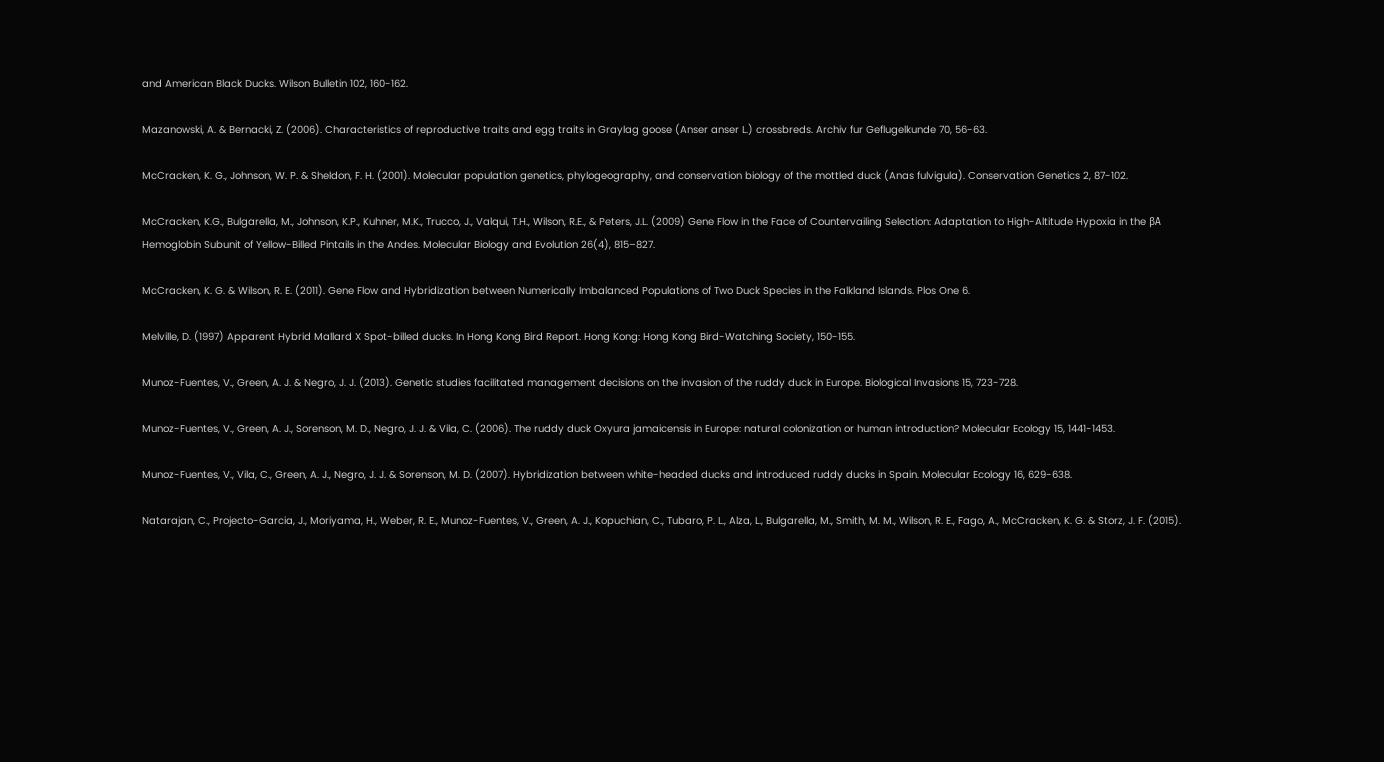and American Black Ducks. Wilson Bulletin 102, 160-162.

Mazanowski, A. & Bernacki, Z. (2006). Characteristics of reproductive traits and egg traits in Graylag goose (Anser anser L.) crossbreds. Archiv fur Geflugelkunde 70, 56-63.

McCracken, K. G., Johnson, W. P. & Sheldon, F. H. (2001). Molecular population genetics, phylogeography, and conservation biology of the mottled duck (Anas fulvigula). Conservation Genetics 2, 87-102.

McCracken, K.G., Bulgarella, M., Johnson, K.P., Kuhner, M.K., Trucco, J., Valqui, T.H., Wilson, R.E., & Peters, J.L. (2009) Gene Flow in the Face of Countervailing Selection: Adaptation to High-Altitude Hypoxia in the βA Hemoglobin Subunit of Yellow-Billed Pintails in the Andes. Molecular Biology and Evolution 26(4), 815–827.

McCracken, K. G. & Wilson, R. E. (2011). Gene Flow and Hybridization between Numerically Imbalanced Populations of Two Duck Species in the Falkland Islands. Plos One 6.

Melville, D. (1997) Apparent Hybrid Mallard X Spot-billed ducks. In Hong Kong Bird Report. Hong Kong: Hong Kong Bird-Watching Society, 150-155.

Munoz-Fuentes, V., Green, A. J. & Negro, J. J. (2013). Genetic studies facilitated management decisions on the invasion of the ruddy duck in Europe. Biological Invasions 15, 723-728.

Munoz-Fuentes, V., Green, A. J., Sorenson, M. D., Negro, J. J. & Vila, C. (2006). The ruddy duck Oxyura jamaicensis in Europe: natural colonization or human introduction? Molecular Ecology 15, 1441-1453.

Munoz-Fuentes, V., Vila, C., Green, A. J., Negro, J. J. & Sorenson, M. D. (2007). Hybridization between white-headed ducks and introduced ruddy ducks in Spain. Molecular Ecology 16, 629-638.

Natarajan, C., Projecto-Garcia, J., Moriyama, H., Weber, R. E., Munoz-Fuentes, V., Green, A. J., Kopuchian, C., Tubaro, P. L., Alza, L., Bulgarella, M., Smith, M. M., Wilson, R. E., Fago, A., McCracken, K. G. & Storz, J. F. (2015).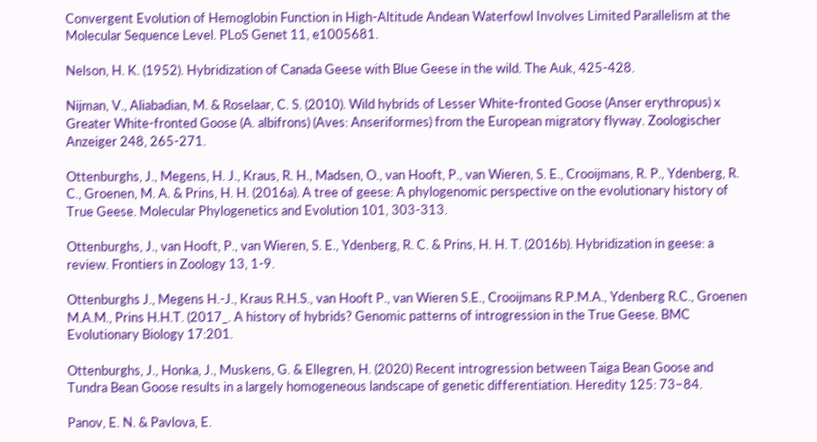Convergent Evolution of Hemoglobin Function in High-Altitude Andean Waterfowl Involves Limited Parallelism at the Molecular Sequence Level. PLoS Genet 11, e1005681.

Nelson, H. K. (1952). Hybridization of Canada Geese with Blue Geese in the wild. The Auk, 425-428.

Nijman, V., Aliabadian, M. & Roselaar, C. S. (2010). Wild hybrids of Lesser White-fronted Goose (Anser erythropus) x Greater White-fronted Goose (A. albifrons) (Aves: Anseriformes) from the European migratory flyway. Zoologischer Anzeiger 248, 265-271.

Ottenburghs, J., Megens, H. J., Kraus, R. H., Madsen, O., van Hooft, P., van Wieren, S. E., Crooijmans, R. P., Ydenberg, R. C., Groenen, M. A. & Prins, H. H. (2016a). A tree of geese: A phylogenomic perspective on the evolutionary history of True Geese. Molecular Phylogenetics and Evolution 101, 303-313.

Ottenburghs, J., van Hooft, P., van Wieren, S. E., Ydenberg, R. C. & Prins, H. H. T. (2016b). Hybridization in geese: a review. Frontiers in Zoology 13, 1-9.

Ottenburghs J., Megens H.-J., Kraus R.H.S., van Hooft P., van Wieren S.E., Crooijmans R.P.M.A., Ydenberg R.C., Groenen M.A.M., Prins H.H.T. (2017_. A history of hybrids? Genomic patterns of introgression in the True Geese. BMC Evolutionary Biology 17:201.

Ottenburghs, J., Honka, J., Muskens, G. & Ellegren, H. (2020) Recent introgression between Taiga Bean Goose and Tundra Bean Goose results in a largely homogeneous landscape of genetic differentiation. Heredity 125: 73–84.

Panov, E. N. & Pavlova, E.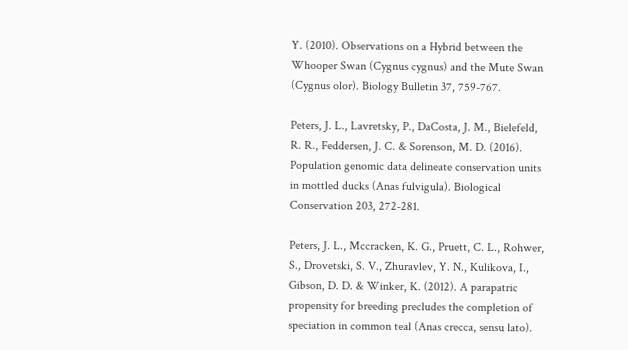Y. (2010). Observations on a Hybrid between the Whooper Swan (Cygnus cygnus) and the Mute Swan (Cygnus olor). Biology Bulletin 37, 759-767.

Peters, J. L., Lavretsky, P., DaCosta, J. M., Bielefeld, R. R., Feddersen, J. C. & Sorenson, M. D. (2016). Population genomic data delineate conservation units in mottled ducks (Anas fulvigula). Biological Conservation 203, 272-281.

Peters, J. L., Mccracken, K. G., Pruett, C. L., Rohwer, S., Drovetski, S. V., Zhuravlev, Y. N., Kulikova, I., Gibson, D. D. & Winker, K. (2012). A parapatric propensity for breeding precludes the completion of speciation in common teal (Anas crecca, sensu lato).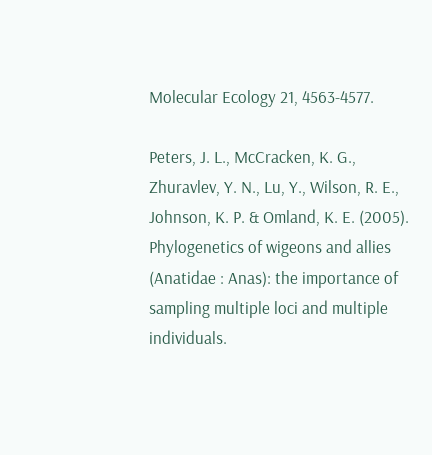Molecular Ecology 21, 4563-4577.

Peters, J. L., McCracken, K. G., Zhuravlev, Y. N., Lu, Y., Wilson, R. E., Johnson, K. P. & Omland, K. E. (2005). Phylogenetics of wigeons and allies (Anatidae : Anas): the importance of sampling multiple loci and multiple individuals.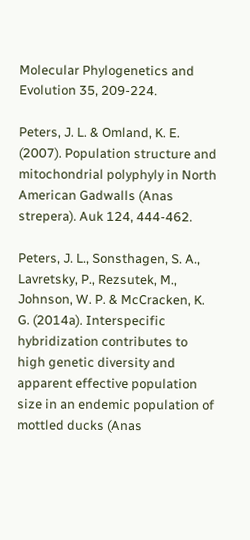Molecular Phylogenetics and Evolution 35, 209-224.

Peters, J. L. & Omland, K. E. (2007). Population structure and mitochondrial polyphyly in North American Gadwalls (Anas strepera). Auk 124, 444-462.

Peters, J. L., Sonsthagen, S. A., Lavretsky, P., Rezsutek, M., Johnson, W. P. & McCracken, K. G. (2014a). Interspecific hybridization contributes to high genetic diversity and apparent effective population size in an endemic population of mottled ducks (Anas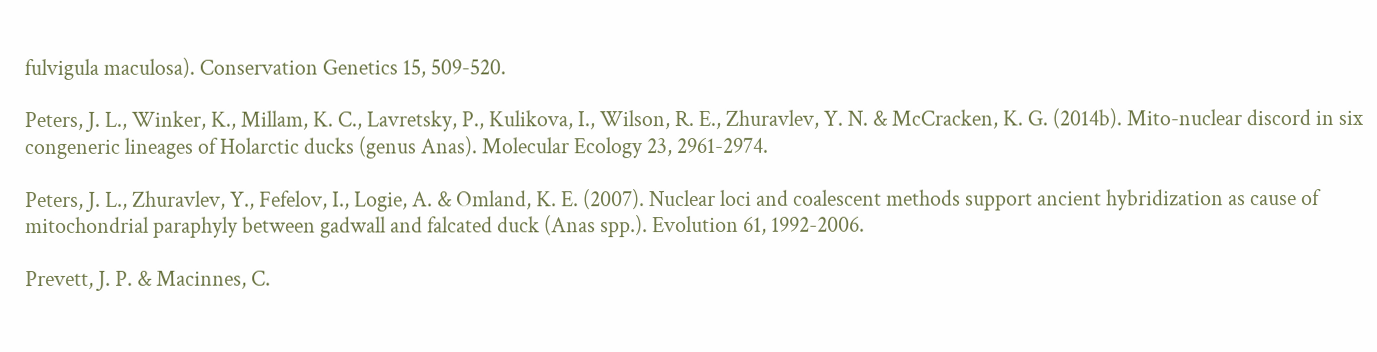fulvigula maculosa). Conservation Genetics 15, 509-520.

Peters, J. L., Winker, K., Millam, K. C., Lavretsky, P., Kulikova, I., Wilson, R. E., Zhuravlev, Y. N. & McCracken, K. G. (2014b). Mito-nuclear discord in six congeneric lineages of Holarctic ducks (genus Anas). Molecular Ecology 23, 2961-2974.

Peters, J. L., Zhuravlev, Y., Fefelov, I., Logie, A. & Omland, K. E. (2007). Nuclear loci and coalescent methods support ancient hybridization as cause of mitochondrial paraphyly between gadwall and falcated duck (Anas spp.). Evolution 61, 1992-2006.

Prevett, J. P. & Macinnes, C.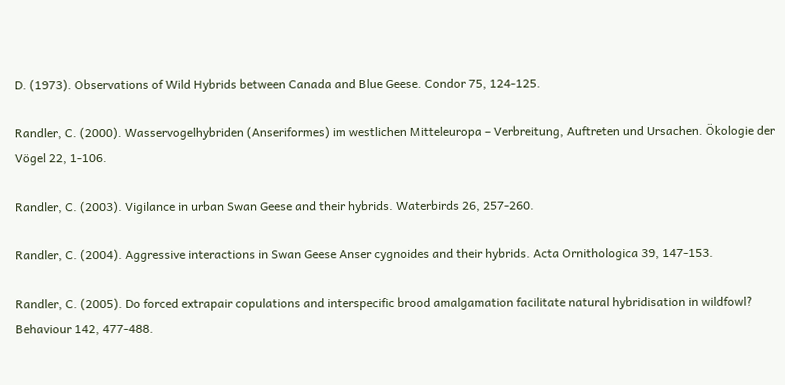D. (1973). Observations of Wild Hybrids between Canada and Blue Geese. Condor 75, 124-125.

Randler, C. (2000). Wasservogelhybriden (Anseriformes) im westlichen Mitteleuropa – Verbreitung, Auftreten und Ursachen. Ökologie der Vögel 22, 1-106.

Randler, C. (2003). Vigilance in urban Swan Geese and their hybrids. Waterbirds 26, 257-260.

Randler, C. (2004). Aggressive interactions in Swan Geese Anser cygnoides and their hybrids. Acta Ornithologica 39, 147-153.

Randler, C. (2005). Do forced extrapair copulations and interspecific brood amalgamation facilitate natural hybridisation in wildfowl? Behaviour 142, 477-488.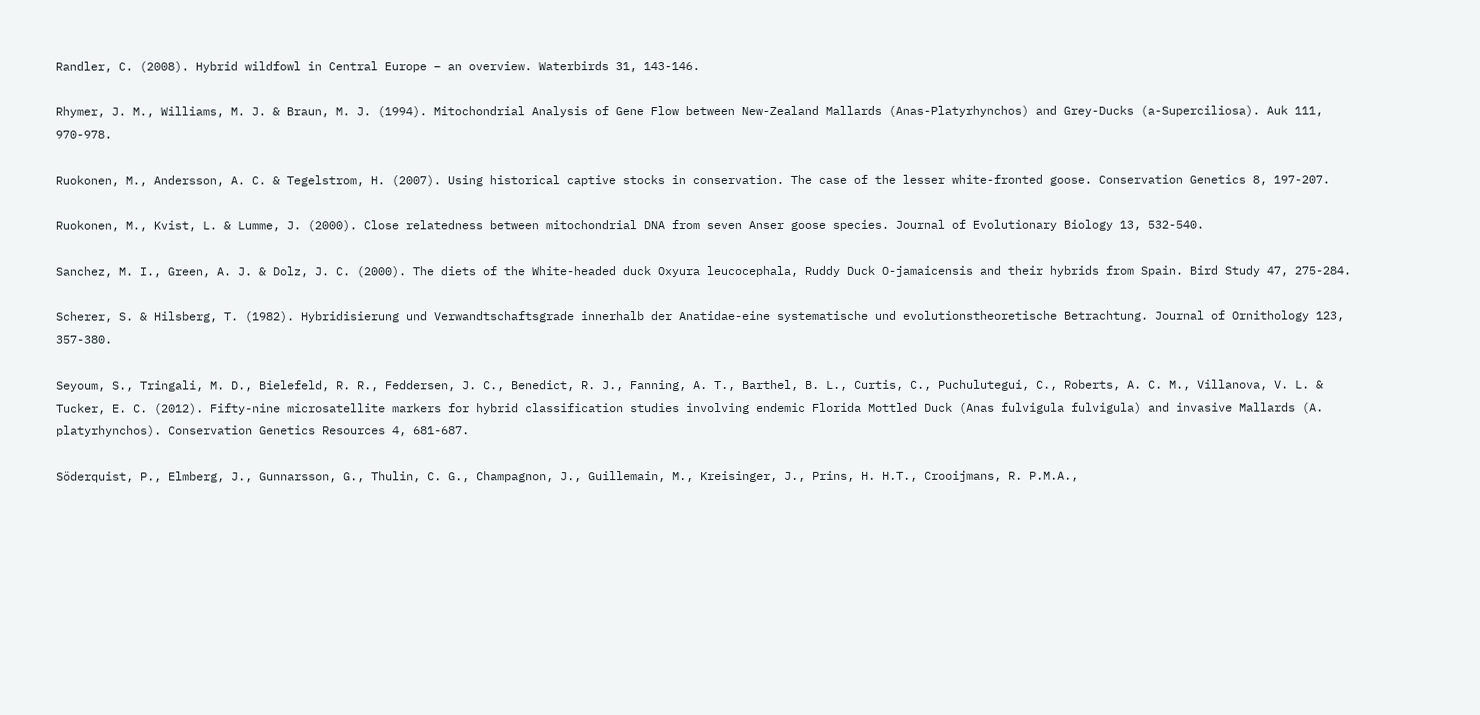Randler, C. (2008). Hybrid wildfowl in Central Europe – an overview. Waterbirds 31, 143-146.

Rhymer, J. M., Williams, M. J. & Braun, M. J. (1994). Mitochondrial Analysis of Gene Flow between New-Zealand Mallards (Anas-Platyrhynchos) and Grey-Ducks (a-Superciliosa). Auk 111, 970-978.

Ruokonen, M., Andersson, A. C. & Tegelstrom, H. (2007). Using historical captive stocks in conservation. The case of the lesser white-fronted goose. Conservation Genetics 8, 197-207.

Ruokonen, M., Kvist, L. & Lumme, J. (2000). Close relatedness between mitochondrial DNA from seven Anser goose species. Journal of Evolutionary Biology 13, 532-540.

Sanchez, M. I., Green, A. J. & Dolz, J. C. (2000). The diets of the White-headed duck Oxyura leucocephala, Ruddy Duck O-jamaicensis and their hybrids from Spain. Bird Study 47, 275-284.

Scherer, S. & Hilsberg, T. (1982). Hybridisierung und Verwandtschaftsgrade innerhalb der Anatidae-eine systematische und evolutionstheoretische Betrachtung. Journal of Ornithology 123, 357-380.

Seyoum, S., Tringali, M. D., Bielefeld, R. R., Feddersen, J. C., Benedict, R. J., Fanning, A. T., Barthel, B. L., Curtis, C., Puchulutegui, C., Roberts, A. C. M., Villanova, V. L. & Tucker, E. C. (2012). Fifty-nine microsatellite markers for hybrid classification studies involving endemic Florida Mottled Duck (Anas fulvigula fulvigula) and invasive Mallards (A. platyrhynchos). Conservation Genetics Resources 4, 681-687.

Söderquist, P., Elmberg, J., Gunnarsson, G., Thulin, C. G., Champagnon, J., Guillemain, M., Kreisinger, J., Prins, H. H.T., Crooijmans, R. P.M.A.,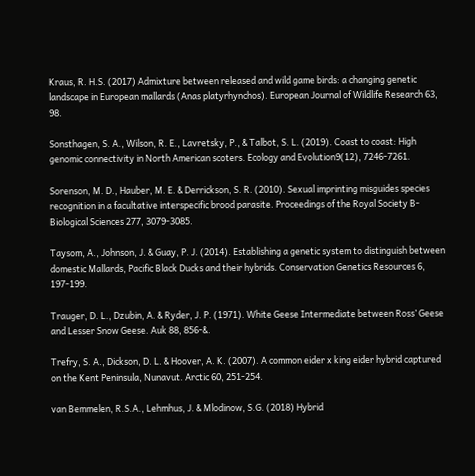Kraus, R. H.S. (2017) Admixture between released and wild game birds: a changing genetic landscape in European mallards (Anas platyrhynchos). European Journal of Wildlife Research 63, 98.

Sonsthagen, S. A., Wilson, R. E., Lavretsky, P., & Talbot, S. L. (2019). Coast to coast: High genomic connectivity in North American scoters. Ecology and Evolution9(12), 7246-7261.

Sorenson, M. D., Hauber, M. E. & Derrickson, S. R. (2010). Sexual imprinting misguides species recognition in a facultative interspecific brood parasite. Proceedings of the Royal Society B-Biological Sciences 277, 3079-3085.

Taysom, A., Johnson, J. & Guay, P. J. (2014). Establishing a genetic system to distinguish between domestic Mallards, Pacific Black Ducks and their hybrids. Conservation Genetics Resources 6, 197-199.

Trauger, D. L., Dzubin, A. & Ryder, J. P. (1971). White Geese Intermediate between Ross’ Geese and Lesser Snow Geese. Auk 88, 856-&.

Trefry, S. A., Dickson, D. L. & Hoover, A. K. (2007). A common eider x king eider hybrid captured on the Kent Peninsula, Nunavut. Arctic 60, 251-254.

van Bemmelen, R.S.A., Lehmhus, J. & Mlodinow, S.G. (2018) Hybrid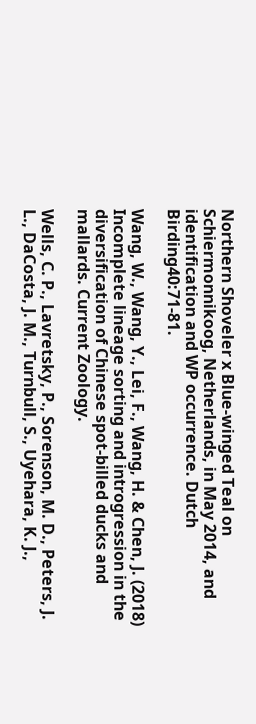Northern Shoveler x Blue-winged Teal on Schiermonnikoog, Netherlands, in May 2014, and identification and WP occurrence. Dutch Birding40:71-81.

Wang, W., Wang, Y., Lei, F., Wang, H. & Chen, J. (2018) Incomplete lineage sorting and introgression in the diversification of Chinese spot-billed ducks and mallards. Current Zoology.

Wells, C. P., Lavretsky, P., Sorenson, M. D., Peters, J. L., DaCosta, J. M., Turnbull, S., Uyehara, K. J.,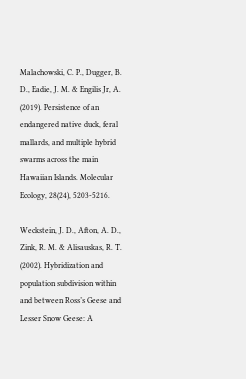Malachowski, C. P., Dugger, B. D., Eadie, J. M. & Engilis Jr, A. (2019). Persistence of an endangered native duck, feral mallards, and multiple hybrid swarms across the main Hawaiian Islands. Molecular Ecology, 28(24), 5203-5216.

Weckstein, J. D., Afton, A. D., Zink, R. M. & Alisauskas, R. T. (2002). Hybridization and population subdivision within and between Ross’s Geese and Lesser Snow Geese: A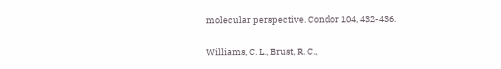molecular perspective. Condor 104, 432-436.

Williams, C. L., Brust, R. C.,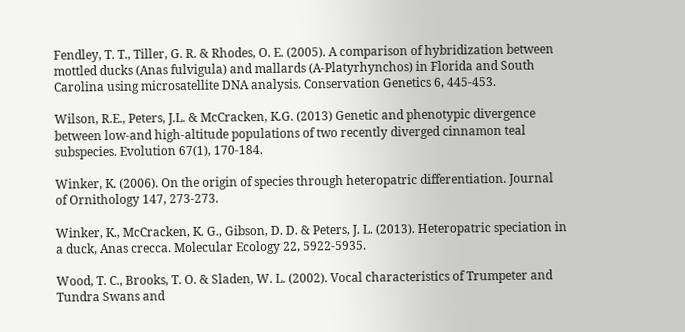Fendley, T. T., Tiller, G. R. & Rhodes, O. E. (2005). A comparison of hybridization between mottled ducks (Anas fulvigula) and mallards (A-Platyrhynchos) in Florida and South Carolina using microsatellite DNA analysis. Conservation Genetics 6, 445-453.

Wilson, R.E., Peters, J.L. & McCracken, K.G. (2013) Genetic and phenotypic divergence between low‐and high‐altitude populations of two recently diverged cinnamon teal subspecies. Evolution 67(1), 170-184.

Winker, K. (2006). On the origin of species through heteropatric differentiation. Journal of Ornithology 147, 273-273.

Winker, K., McCracken, K. G., Gibson, D. D. & Peters, J. L. (2013). Heteropatric speciation in a duck, Anas crecca. Molecular Ecology 22, 5922-5935.

Wood, T. C., Brooks, T. O. & Sladen, W. L. (2002). Vocal characteristics of Trumpeter and Tundra Swans and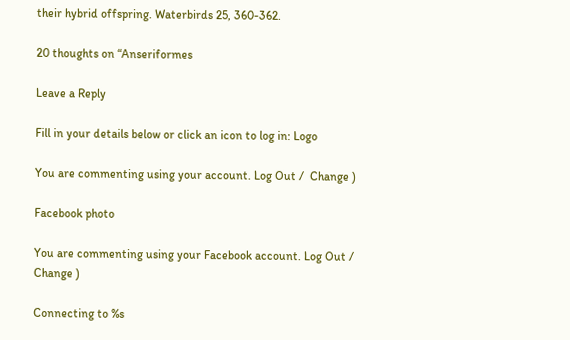their hybrid offspring. Waterbirds 25, 360-362.

20 thoughts on “Anseriformes

Leave a Reply

Fill in your details below or click an icon to log in: Logo

You are commenting using your account. Log Out /  Change )

Facebook photo

You are commenting using your Facebook account. Log Out /  Change )

Connecting to %s